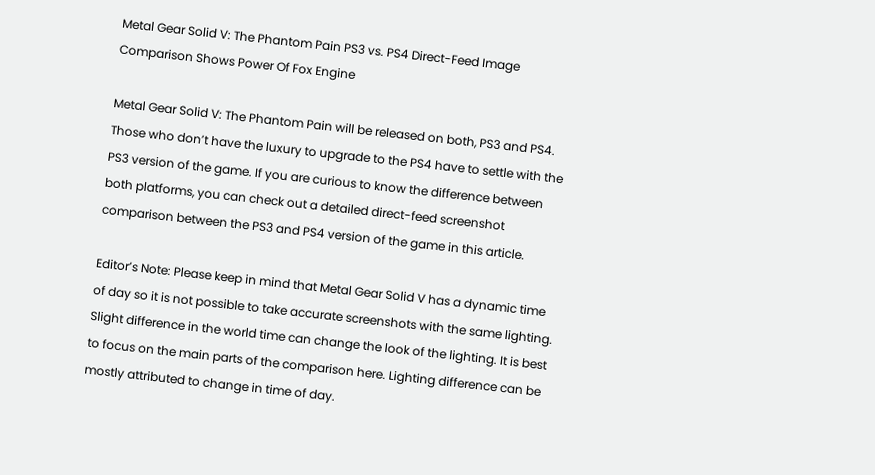Metal Gear Solid V: The Phantom Pain PS3 vs. PS4 Direct-Feed Image Comparison Shows Power Of Fox Engine

Metal Gear Solid V: The Phantom Pain will be released on both, PS3 and PS4. Those who don’t have the luxury to upgrade to the PS4 have to settle with the PS3 version of the game. If you are curious to know the difference between both platforms, you can check out a detailed direct-feed screenshot comparison between the PS3 and PS4 version of the game in this article.

Editor’s Note: Please keep in mind that Metal Gear Solid V has a dynamic time of day so it is not possible to take accurate screenshots with the same lighting. Slight difference in the world time can change the look of the lighting. It is best to focus on the main parts of the comparison here. Lighting difference can be mostly attributed to change in time of day.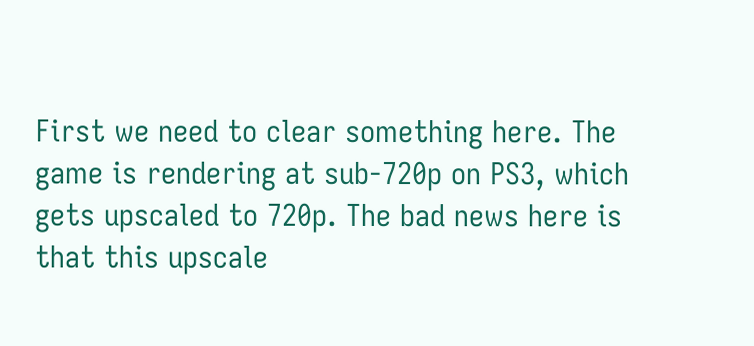First we need to clear something here. The game is rendering at sub-720p on PS3, which gets upscaled to 720p. The bad news here is that this upscale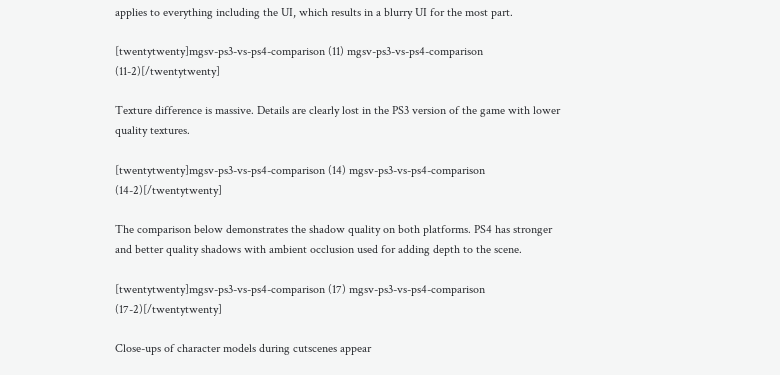applies to everything including the UI, which results in a blurry UI for the most part.

[twentytwenty]mgsv-ps3-vs-ps4-comparison (11) mgsv-ps3-vs-ps4-comparison (11-2)[/twentytwenty]

Texture difference is massive. Details are clearly lost in the PS3 version of the game with lower quality textures.

[twentytwenty]mgsv-ps3-vs-ps4-comparison (14) mgsv-ps3-vs-ps4-comparison (14-2)[/twentytwenty]

The comparison below demonstrates the shadow quality on both platforms. PS4 has stronger and better quality shadows with ambient occlusion used for adding depth to the scene.

[twentytwenty]mgsv-ps3-vs-ps4-comparison (17) mgsv-ps3-vs-ps4-comparison (17-2)[/twentytwenty]

Close-ups of character models during cutscenes appear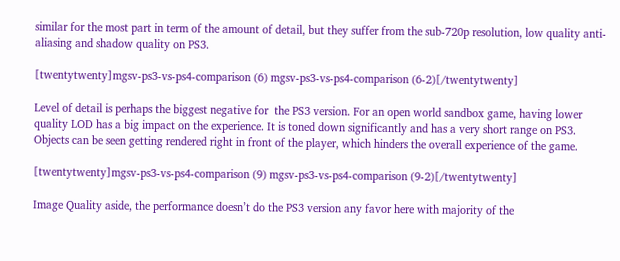similar for the most part in term of the amount of detail, but they suffer from the sub-720p resolution, low quality anti-aliasing and shadow quality on PS3.

[twentytwenty]mgsv-ps3-vs-ps4-comparison (6) mgsv-ps3-vs-ps4-comparison (6-2)[/twentytwenty]

Level of detail is perhaps the biggest negative for  the PS3 version. For an open world sandbox game, having lower quality LOD has a big impact on the experience. It is toned down significantly and has a very short range on PS3. Objects can be seen getting rendered right in front of the player, which hinders the overall experience of the game.

[twentytwenty]mgsv-ps3-vs-ps4-comparison (9) mgsv-ps3-vs-ps4-comparison (9-2)[/twentytwenty]

Image Quality aside, the performance doesn’t do the PS3 version any favor here with majority of the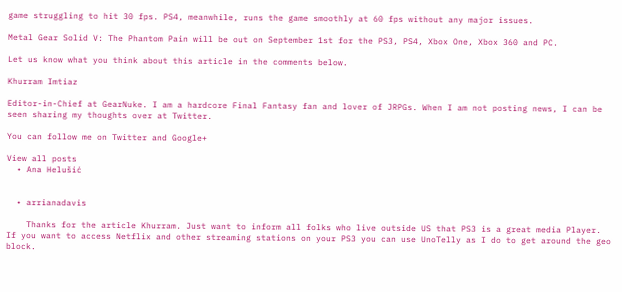game struggling to hit 30 fps. PS4, meanwhile, runs the game smoothly at 60 fps without any major issues.

Metal Gear Solid V: The Phantom Pain will be out on September 1st for the PS3, PS4, Xbox One, Xbox 360 and PC.

Let us know what you think about this article in the comments below.

Khurram Imtiaz

Editor-in-Chief at GearNuke. I am a hardcore Final Fantasy fan and lover of JRPGs. When I am not posting news, I can be seen sharing my thoughts over at Twitter.

You can follow me on Twitter and Google+

View all posts
  • Ana Helušić


  • arrianadavis

    Thanks for the article Khurram. Just want to inform all folks who live outside US that PS3 is a great media Player. If you want to access Netflix and other streaming stations on your PS3 you can use UnoTelly as I do to get around the geo block.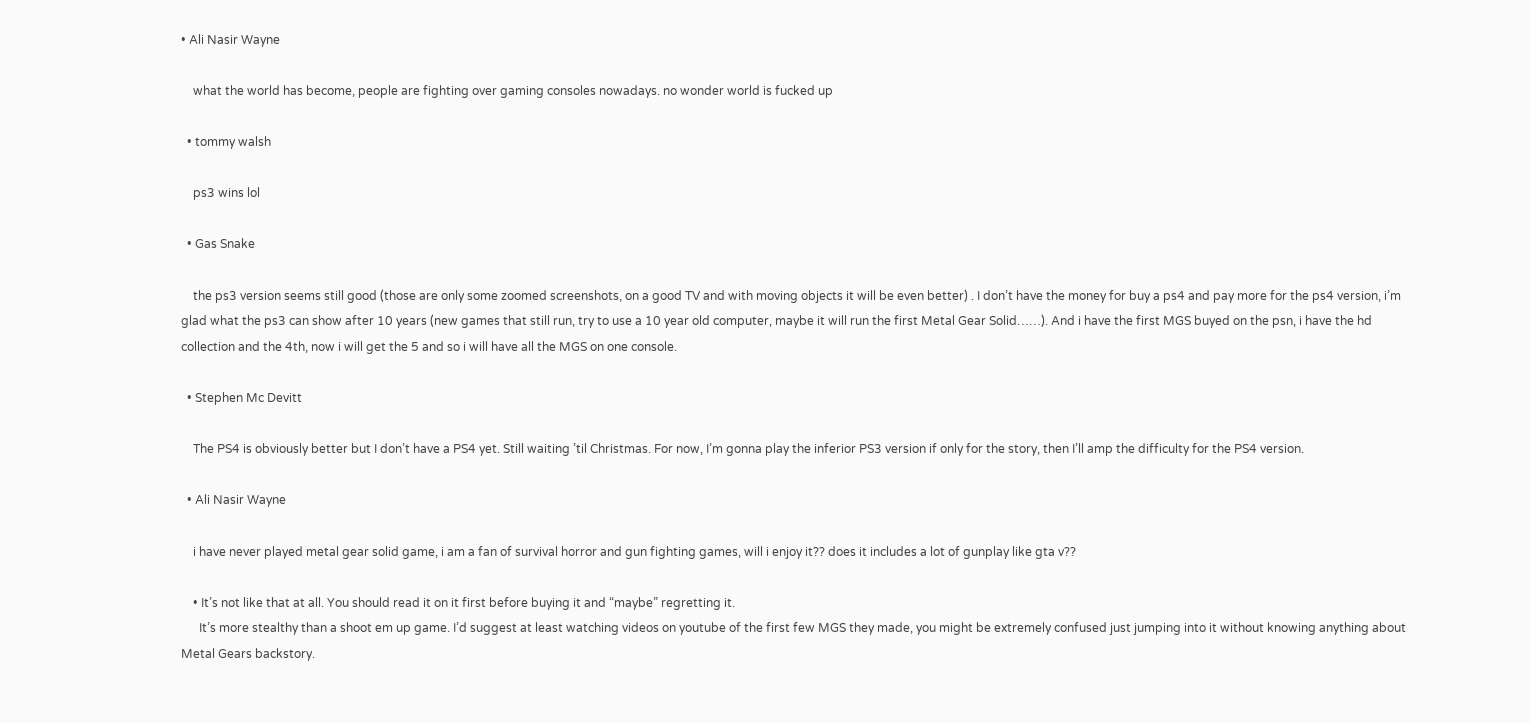• Ali Nasir Wayne

    what the world has become, people are fighting over gaming consoles nowadays. no wonder world is fucked up

  • tommy walsh

    ps3 wins lol

  • Gas Snake

    the ps3 version seems still good (those are only some zoomed screenshots, on a good TV and with moving objects it will be even better) . I don’t have the money for buy a ps4 and pay more for the ps4 version, i’m glad what the ps3 can show after 10 years (new games that still run, try to use a 10 year old computer, maybe it will run the first Metal Gear Solid……). And i have the first MGS buyed on the psn, i have the hd collection and the 4th, now i will get the 5 and so i will have all the MGS on one console.

  • Stephen Mc Devitt

    The PS4 is obviously better but I don’t have a PS4 yet. Still waiting ’til Christmas. For now, I’m gonna play the inferior PS3 version if only for the story, then I’ll amp the difficulty for the PS4 version.

  • Ali Nasir Wayne

    i have never played metal gear solid game, i am a fan of survival horror and gun fighting games, will i enjoy it?? does it includes a lot of gunplay like gta v??

    • It’s not like that at all. You should read it on it first before buying it and “maybe” regretting it.
      It’s more stealthy than a shoot em up game. I’d suggest at least watching videos on youtube of the first few MGS they made, you might be extremely confused just jumping into it without knowing anything about Metal Gears backstory.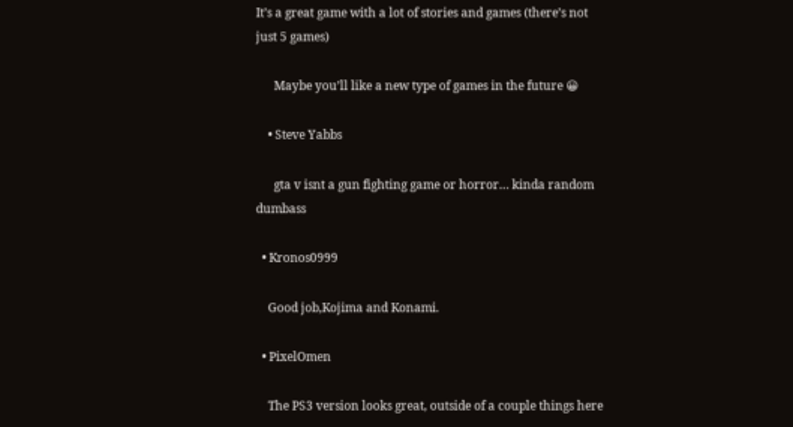It’s a great game with a lot of stories and games (there’s not just 5 games)

      Maybe you’ll like a new type of games in the future 😀

    • Steve Yabbs

      gta v isnt a gun fighting game or horror… kinda random dumbass

  • Kronos0999

    Good job,Kojima and Konami.

  • PixelOmen

    The PS3 version looks great, outside of a couple things here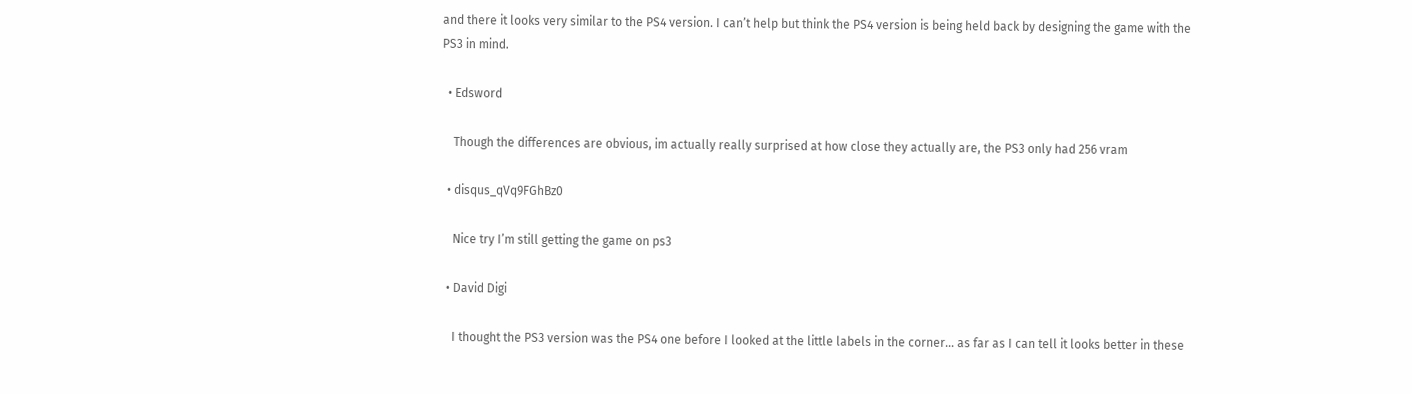and there it looks very similar to the PS4 version. I can’t help but think the PS4 version is being held back by designing the game with the PS3 in mind.

  • Edsword

    Though the differences are obvious, im actually really surprised at how close they actually are, the PS3 only had 256 vram

  • disqus_qVq9FGhBz0

    Nice try I’m still getting the game on ps3

  • David Digi

    I thought the PS3 version was the PS4 one before I looked at the little labels in the corner… as far as I can tell it looks better in these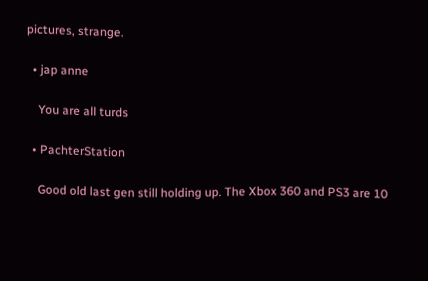pictures, strange.

  • jap anne

    You are all turds

  • PachterStation

    Good old last gen still holding up. The Xbox 360 and PS3 are 10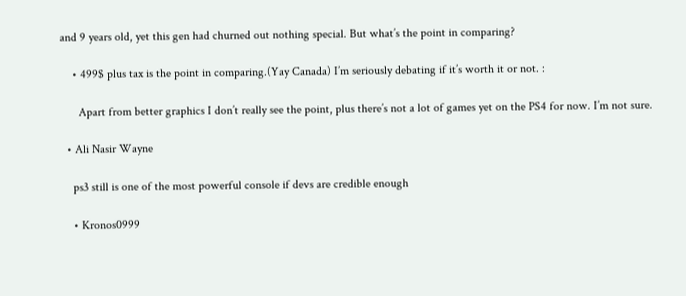and 9 years old, yet this gen had churned out nothing special. But what’s the point in comparing?

    • 499$ plus tax is the point in comparing.(Yay Canada) I’m seriously debating if it’s worth it or not. :

      Apart from better graphics I don’t really see the point, plus there’s not a lot of games yet on the PS4 for now. I’m not sure.

  • Ali Nasir Wayne

    ps3 still is one of the most powerful console if devs are credible enough

    • Kronos0999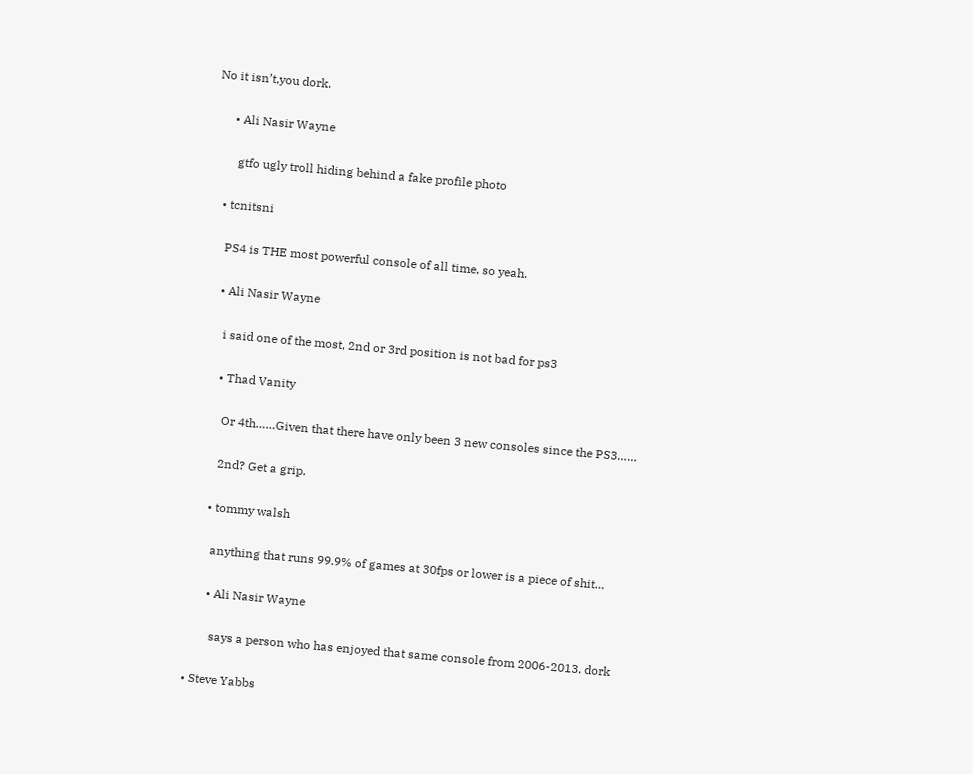No it isn’t,you dork.

      • Ali Nasir Wayne

        gtfo ugly troll hiding behind a fake profile photo

    • tcnitsni

      PS4 is THE most powerful console of all time, so yeah.

      • Ali Nasir Wayne

        i said one of the most, 2nd or 3rd position is not bad for ps3

        • Thad Vanity

          Or 4th……Given that there have only been 3 new consoles since the PS3……

          2nd? Get a grip.

        • tommy walsh

          anything that runs 99.9% of games at 30fps or lower is a piece of shit…

          • Ali Nasir Wayne

            says a person who has enjoyed that same console from 2006-2013. dork

    • Steve Yabbs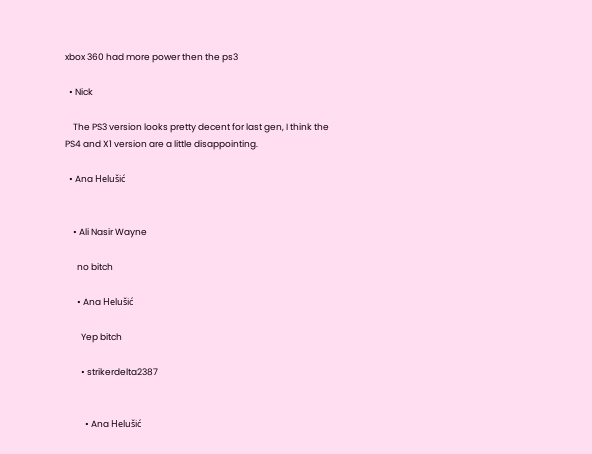xbox 360 had more power then the ps3

  • Nick

    The PS3 version looks pretty decent for last gen, I think the PS4 and X1 version are a little disappointing.

  • Ana Helušić


    • Ali Nasir Wayne

      no bitch

      • Ana Helušić

        Yep bitch

        • strikerdelta2387


          • Ana Helušić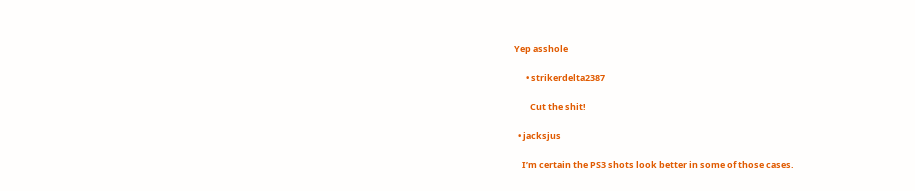Yep asshole

      • strikerdelta2387

        Cut the shit!

  • jacksjus

    I’m certain the PS3 shots look better in some of those cases.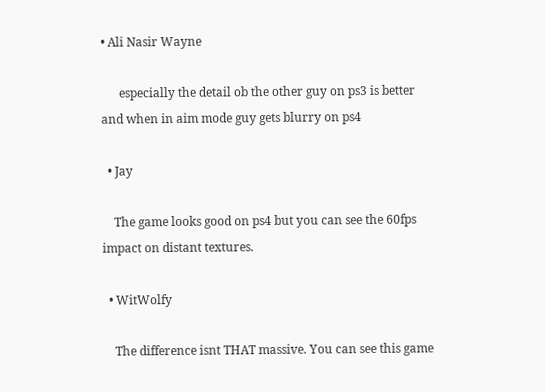• Ali Nasir Wayne

      especially the detail ob the other guy on ps3 is better and when in aim mode guy gets blurry on ps4

  • Jay

    The game looks good on ps4 but you can see the 60fps impact on distant textures.

  • WitWolfy

    The difference isnt THAT massive. You can see this game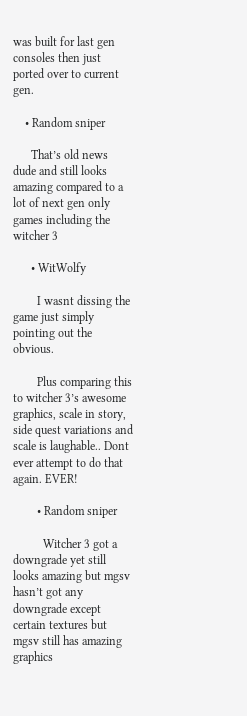was built for last gen consoles then just ported over to current gen.

    • Random sniper

      That’s old news dude and still looks amazing compared to a lot of next gen only games including the witcher 3

      • WitWolfy

        I wasnt dissing the game just simply pointing out the obvious.

        Plus comparing this to witcher 3’s awesome graphics, scale in story, side quest variations and scale is laughable.. Dont ever attempt to do that again. EVER!

        • Random sniper

          Witcher 3 got a downgrade yet still looks amazing but mgsv hasn’t got any downgrade except certain textures but mgsv still has amazing graphics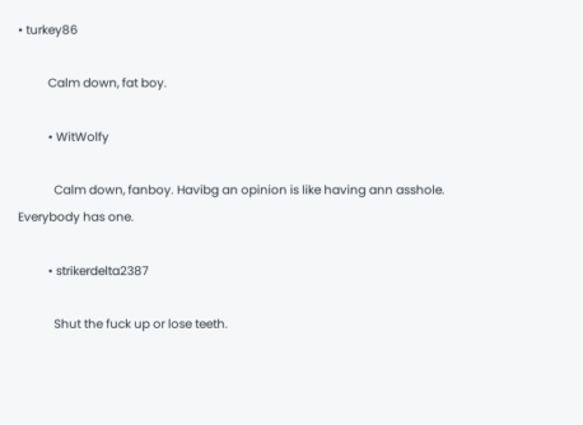• turkey86

          Calm down, fat boy.

          • WitWolfy

            Calm down, fanboy. Havibg an opinion is like having ann asshole. Everybody has one.

          • strikerdelta2387

            Shut the fuck up or lose teeth.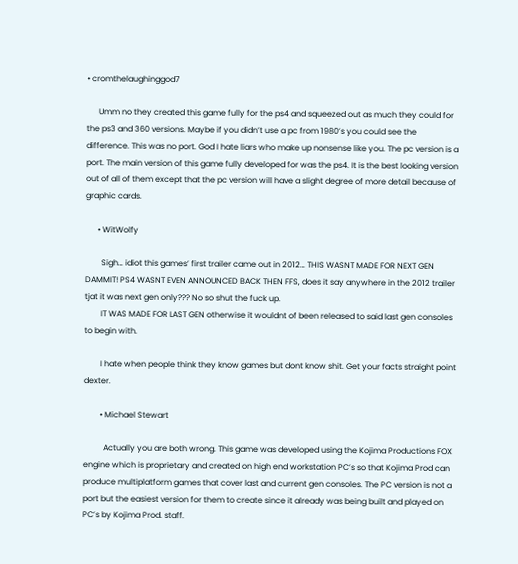• cromthelaughinggod7

      Umm no they created this game fully for the ps4 and squeezed out as much they could for the ps3 and 360 versions. Maybe if you didn’t use a pc from 1980’s you could see the difference. This was no port. God I hate liars who make up nonsense like you. The pc version is a port. The main version of this game fully developed for was the ps4. It is the best looking version out of all of them except that the pc version will have a slight degree of more detail because of graphic cards.

      • WitWolfy

        Sigh… idiot this games’ first trailer came out in 2012… THIS WASNT MADE FOR NEXT GEN DAMMIT! PS4 WASNT EVEN ANNOUNCED BACK THEN FFS, does it say anywhere in the 2012 trailer tjat it was next gen only??? No so shut the fuck up.
        IT WAS MADE FOR LAST GEN otherwise it wouldnt of been released to said last gen consoles to begin with.

        I hate when people think they know games but dont know shit. Get your facts straight point dexter.

        • Michael Stewart

          Actually you are both wrong. This game was developed using the Kojima Productions FOX engine which is proprietary and created on high end workstation PC’s so that Kojima Prod can produce multiplatform games that cover last and current gen consoles. The PC version is not a port but the easiest version for them to create since it already was being built and played on PC’s by Kojima Prod. staff.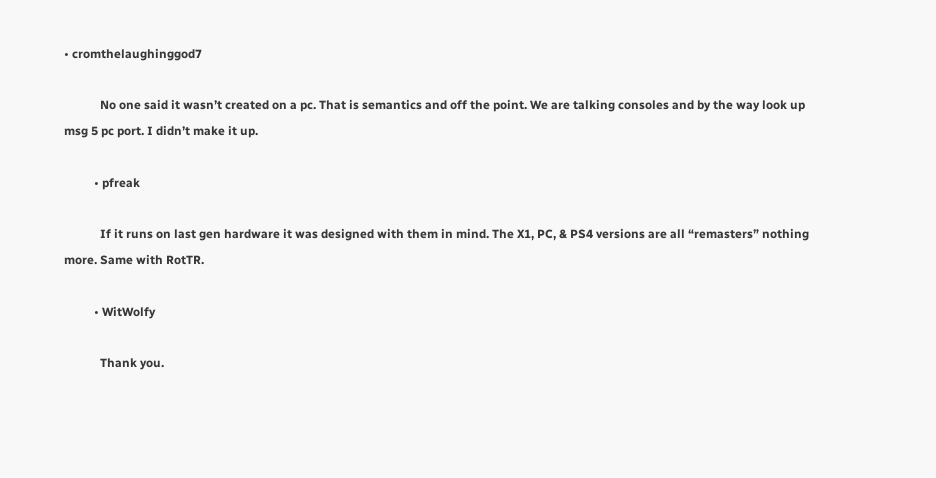• cromthelaughinggod7

            No one said it wasn’t created on a pc. That is semantics and off the point. We are talking consoles and by the way look up msg 5 pc port. I didn’t make it up.

          • pfreak

            If it runs on last gen hardware it was designed with them in mind. The X1, PC, & PS4 versions are all “remasters” nothing more. Same with RotTR.

          • WitWolfy

            Thank you.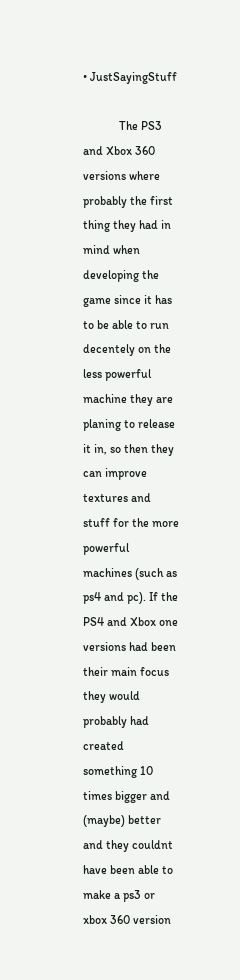• JustSayingStuff

            The PS3 and Xbox 360 versions where probably the first thing they had in mind when developing the game since it has to be able to run decentely on the less powerful machine they are planing to release it in, so then they can improve textures and stuff for the more powerful machines (such as ps4 and pc). If the PS4 and Xbox one versions had been their main focus they would probably had created something 10 times bigger and (maybe) better and they couldnt have been able to make a ps3 or xbox 360 version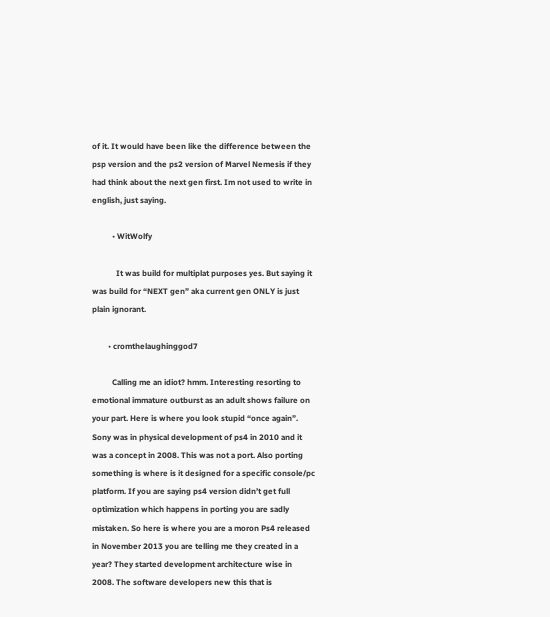of it. It would have been like the difference between the psp version and the ps2 version of Marvel Nemesis if they had think about the next gen first. Im not used to write in english, just saying.

          • WitWolfy

            It was build for multiplat purposes yes. But saying it was build for “NEXT gen” aka current gen ONLY is just plain ignorant.

        • cromthelaughinggod7

          Calling me an idiot? hmm. Interesting resorting to emotional immature outburst as an adult shows failure on your part. Here is where you look stupid “once again”. Sony was in physical development of ps4 in 2010 and it was a concept in 2008. This was not a port. Also porting something is where is it designed for a specific console/pc platform. If you are saying ps4 version didn’t get full optimization which happens in porting you are sadly mistaken. So here is where you are a moron Ps4 released in November 2013 you are telling me they created in a year? They started development architecture wise in 2008. The software developers new this that is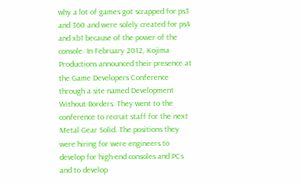why a lot of games got scrapped for ps3 and 360 and were solely created for ps4 and xb1 because of the power of the console. In February 2012, Kojima Productions announced their presence at the Game Developers Conference through a site named Development Without Borders. They went to the conference to recruit staff for the next Metal Gear Solid. The positions they were hiring for were engineers to develop for high-end consoles and PCs and to develop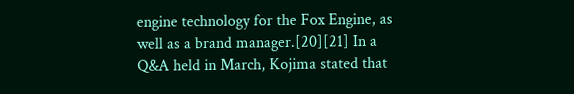engine technology for the Fox Engine, as well as a brand manager.[20][21] In a Q&A held in March, Kojima stated that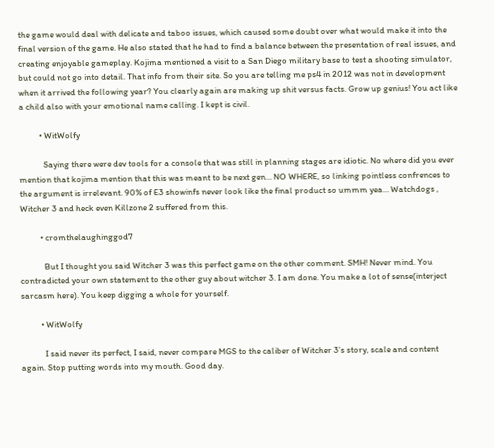the game would deal with delicate and taboo issues, which caused some doubt over what would make it into the final version of the game. He also stated that he had to find a balance between the presentation of real issues, and creating enjoyable gameplay. Kojima mentioned a visit to a San Diego military base to test a shooting simulator, but could not go into detail. That info from their site. So you are telling me ps4 in 2012 was not in development when it arrived the following year? You clearly again are making up shit versus facts. Grow up genius! You act like a child also with your emotional name calling. I kept is civil.

          • WitWolfy

            Saying there were dev tools for a console that was still in planning stages are idiotic. No where did you ever mention that kojima mention that this was meant to be next gen… NO WHERE, so linking pointless confrences to the argument is irrelevant. 90% of E3 showinfs never look like the final product so ummm yea… Watchdogs , Witcher 3 and heck even Killzone 2 suffered from this.

          • cromthelaughinggod7

            But I thought you said Witcher 3 was this perfect game on the other comment. SMH! Never mind. You contradicted your own statement to the other guy about witcher 3. I am done. You make a lot of sense(interject sarcasm here). You keep digging a whole for yourself.

          • WitWolfy

            I said never its perfect, I said, never compare MGS to the caliber of Witcher 3’s story, scale and content again. Stop putting words into my mouth. Good day.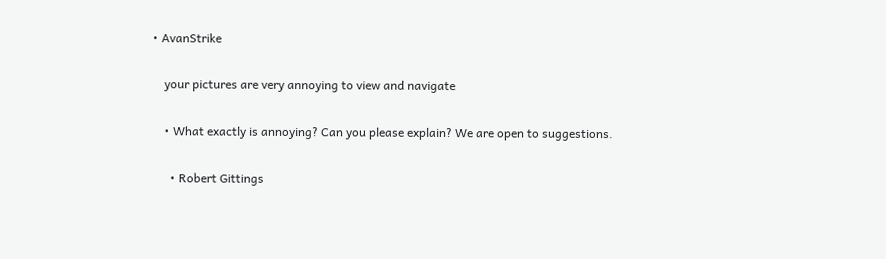• AvanStrike

    your pictures are very annoying to view and navigate

    • What exactly is annoying? Can you please explain? We are open to suggestions.

      • Robert Gittings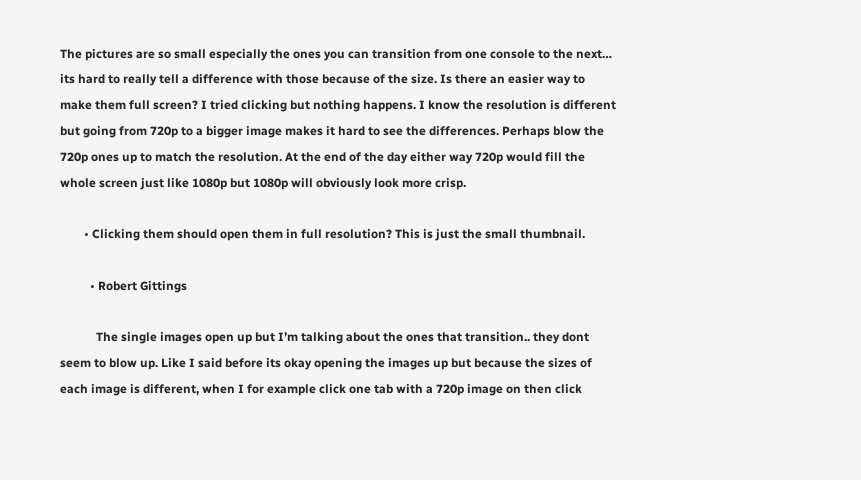The pictures are so small especially the ones you can transition from one console to the next… its hard to really tell a difference with those because of the size. Is there an easier way to make them full screen? I tried clicking but nothing happens. I know the resolution is different but going from 720p to a bigger image makes it hard to see the differences. Perhaps blow the 720p ones up to match the resolution. At the end of the day either way 720p would fill the whole screen just like 1080p but 1080p will obviously look more crisp.

        • Clicking them should open them in full resolution? This is just the small thumbnail.

          • Robert Gittings

            The single images open up but I’m talking about the ones that transition.. they dont seem to blow up. Like I said before its okay opening the images up but because the sizes of each image is different, when I for example click one tab with a 720p image on then click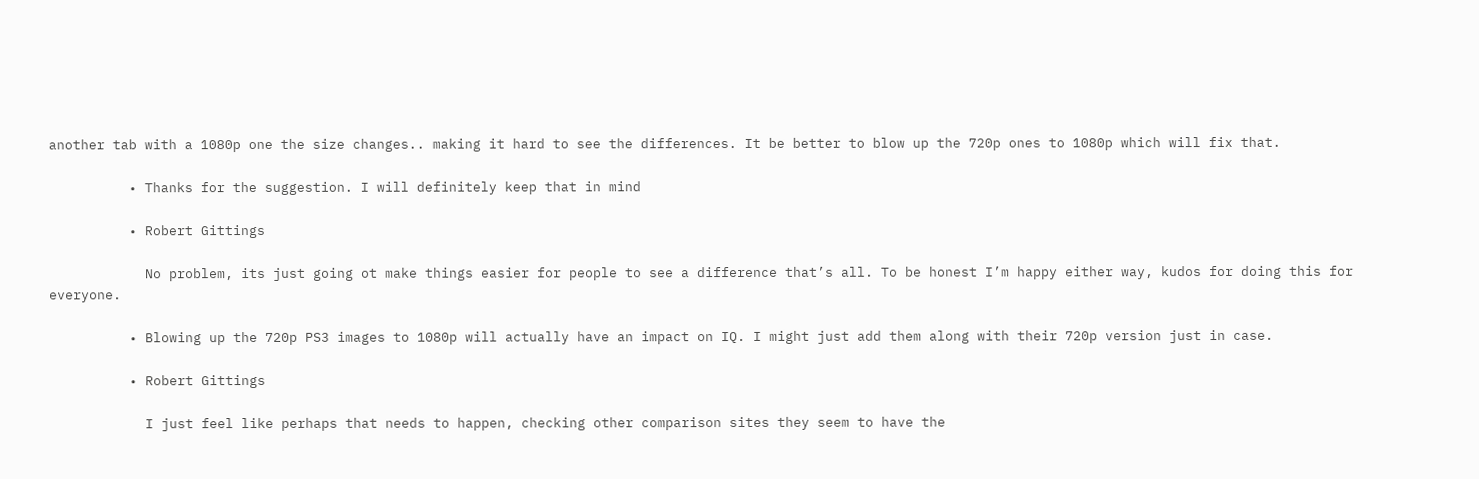another tab with a 1080p one the size changes.. making it hard to see the differences. It be better to blow up the 720p ones to 1080p which will fix that.

          • Thanks for the suggestion. I will definitely keep that in mind

          • Robert Gittings

            No problem, its just going ot make things easier for people to see a difference that’s all. To be honest I’m happy either way, kudos for doing this for everyone.

          • Blowing up the 720p PS3 images to 1080p will actually have an impact on IQ. I might just add them along with their 720p version just in case.

          • Robert Gittings

            I just feel like perhaps that needs to happen, checking other comparison sites they seem to have the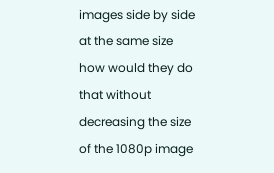images side by side at the same size how would they do that without decreasing the size of the 1080p image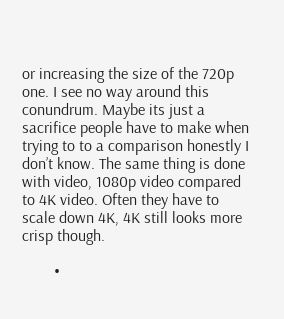or increasing the size of the 720p one. I see no way around this conundrum. Maybe its just a sacrifice people have to make when trying to to a comparison honestly I don’t know. The same thing is done with video, 1080p video compared to 4K video. Often they have to scale down 4K, 4K still looks more crisp though.

        •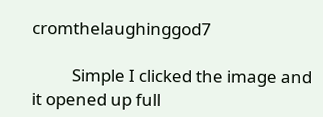cromthelaughinggod7

          Simple I clicked the image and it opened up full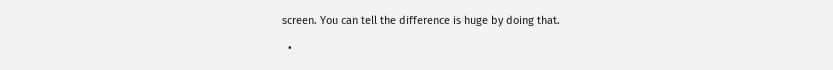screen. You can tell the difference is huge by doing that.

  •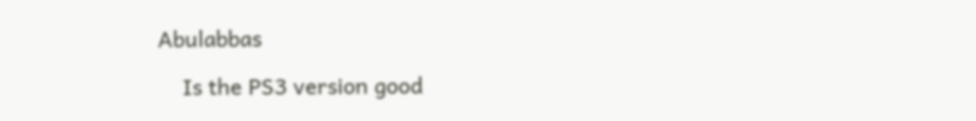Abulabbas

    Is the PS3 version good